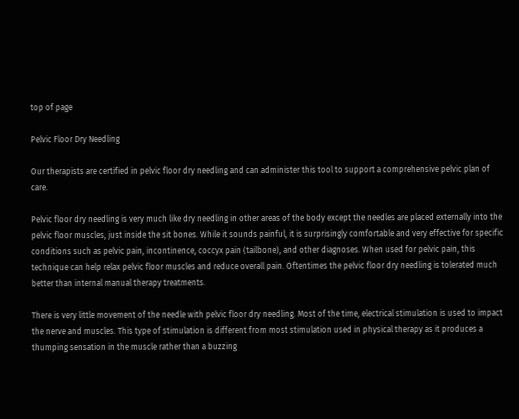top of page

Pelvic Floor Dry Needling

Our therapists are certified in pelvic floor dry needling and can administer this tool to support a comprehensive pelvic plan of care.

Pelvic floor dry needling is very much like dry needling in other areas of the body except the needles are placed externally into the pelvic floor muscles, just inside the sit bones. While it sounds painful, it is surprisingly comfortable and very effective for specific conditions such as pelvic pain, incontinence, coccyx pain (tailbone), and other diagnoses. When used for pelvic pain, this technique can help relax pelvic floor muscles and reduce overall pain. Oftentimes the pelvic floor dry needling is tolerated much better than internal manual therapy treatments.

There is very little movement of the needle with pelvic floor dry needling. Most of the time, electrical stimulation is used to impact the nerve and muscles. This type of stimulation is different from most stimulation used in physical therapy as it produces a thumping sensation in the muscle rather than a buzzing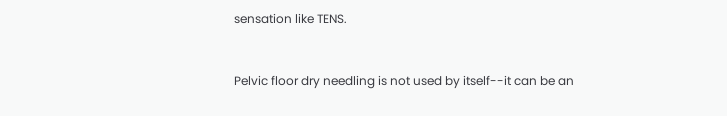sensation like TENS.


Pelvic floor dry needling is not used by itself--it can be an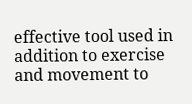effective tool used in addition to exercise and movement to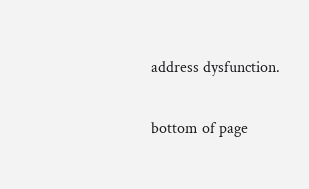address dysfunction.

bottom of page